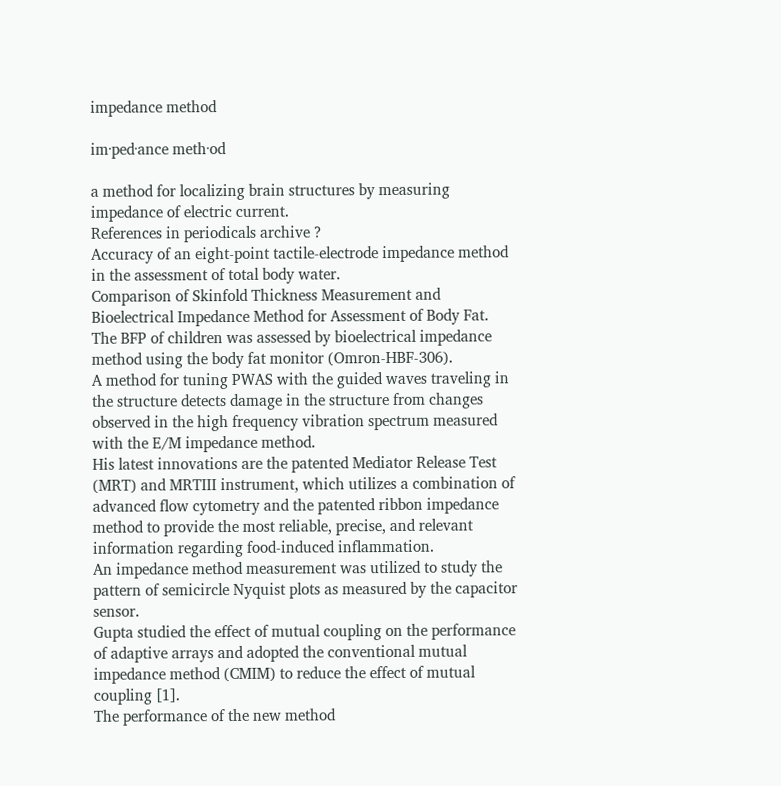impedance method

im·ped·ance meth·od

a method for localizing brain structures by measuring impedance of electric current.
References in periodicals archive ?
Accuracy of an eight-point tactile-electrode impedance method in the assessment of total body water.
Comparison of Skinfold Thickness Measurement and Bioelectrical Impedance Method for Assessment of Body Fat.
The BFP of children was assessed by bioelectrical impedance method using the body fat monitor (Omron-HBF-306).
A method for tuning PWAS with the guided waves traveling in the structure detects damage in the structure from changes observed in the high frequency vibration spectrum measured with the E/M impedance method.
His latest innovations are the patented Mediator Release Test (MRT) and MRTIII instrument, which utilizes a combination of advanced flow cytometry and the patented ribbon impedance method to provide the most reliable, precise, and relevant information regarding food-induced inflammation.
An impedance method measurement was utilized to study the pattern of semicircle Nyquist plots as measured by the capacitor sensor.
Gupta studied the effect of mutual coupling on the performance of adaptive arrays and adopted the conventional mutual impedance method (CMIM) to reduce the effect of mutual coupling [1].
The performance of the new method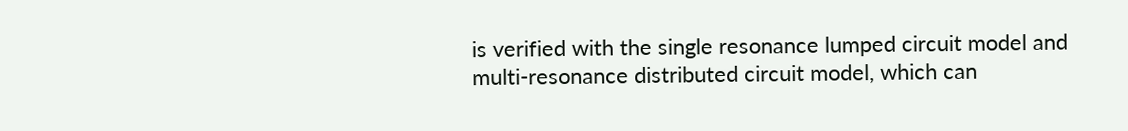is verified with the single resonance lumped circuit model and multi-resonance distributed circuit model, which can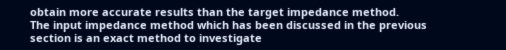obtain more accurate results than the target impedance method.
The input impedance method which has been discussed in the previous section is an exact method to investigate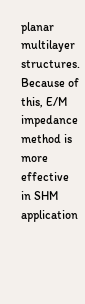planar multilayer structures.
Because of this, E/M impedance method is more effective in SHM application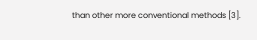than other more conventional methods [3].